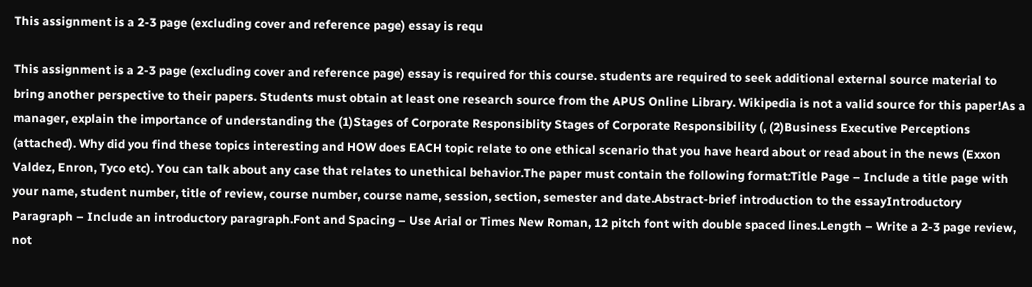This assignment is a 2-3 page (excluding cover and reference page) essay is requ

This assignment is a 2-3 page (excluding cover and reference page) essay is required for this course. students are required to seek additional external source material to bring another perspective to their papers. Students must obtain at least one research source from the APUS Online Library. Wikipedia is not a valid source for this paper!As a manager, explain the importance of understanding the (1)Stages of Corporate Responsiblity Stages of Corporate Responsibility (, (2)Business Executive Perceptions (attached). Why did you find these topics interesting and HOW does EACH topic relate to one ethical scenario that you have heard about or read about in the news (Exxon Valdez, Enron, Tyco etc). You can talk about any case that relates to unethical behavior.The paper must contain the following format:Title Page – Include a title page with your name, student number, title of review, course number, course name, session, section, semester and date.Abstract-brief introduction to the essayIntroductory Paragraph – Include an introductory paragraph.Font and Spacing – Use Arial or Times New Roman, 12 pitch font with double spaced lines.Length – Write a 2-3 page review, not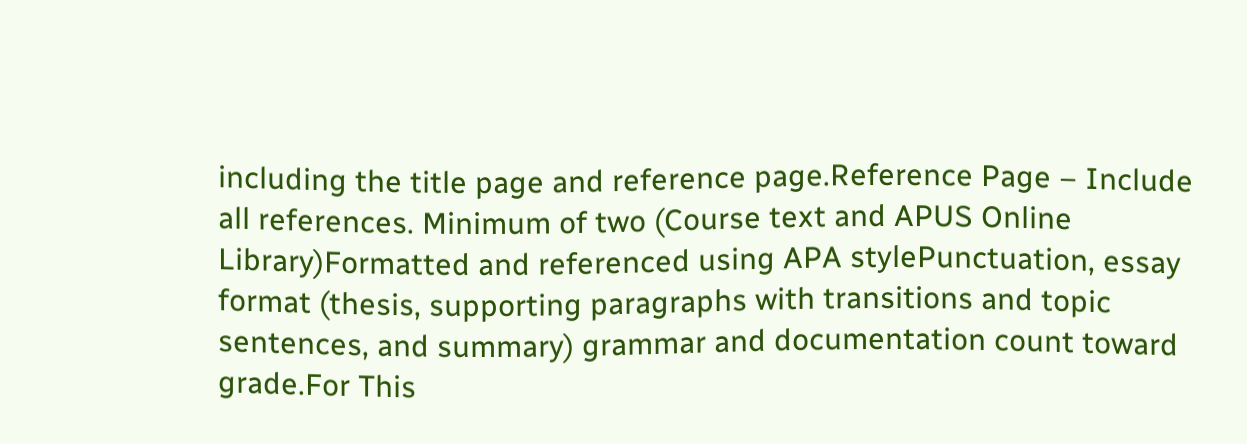including the title page and reference page.Reference Page – Include all references. Minimum of two (Course text and APUS Online Library)Formatted and referenced using APA stylePunctuation, essay format (thesis, supporting paragraphs with transitions and topic sentences, and summary) grammar and documentation count toward grade.For This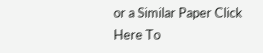or a Similar Paper Click Here To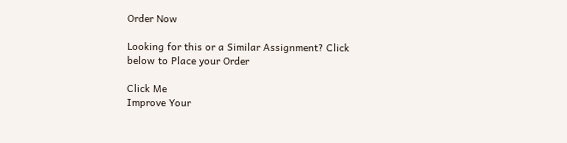Order Now

Looking for this or a Similar Assignment? Click below to Place your Order

Click Me
Improve Your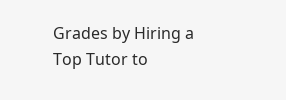Grades by Hiring a Top Tutor to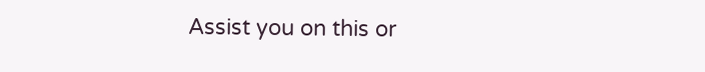Assist you on this or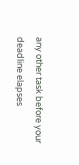any other task before your deadline elapses